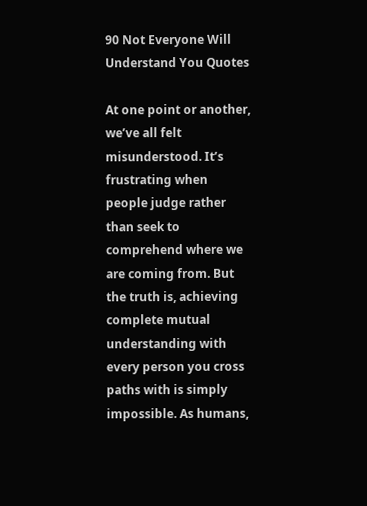90 Not Everyone Will Understand You Quotes

At one point or another, we’ve all felt misunderstood. It’s frustrating when people judge rather than seek to comprehend where we are coming from. But the truth is, achieving complete mutual understanding with every person you cross paths with is simply impossible. As humans,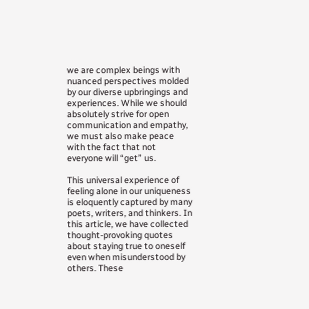we are complex beings with nuanced perspectives molded by our diverse upbringings and experiences. While we should absolutely strive for open communication and empathy, we must also make peace with the fact that not everyone will “get” us.

This universal experience of feeling alone in our uniqueness is eloquently captured by many poets, writers, and thinkers. In this article, we have collected thought-provoking quotes about staying true to oneself even when misunderstood by others. These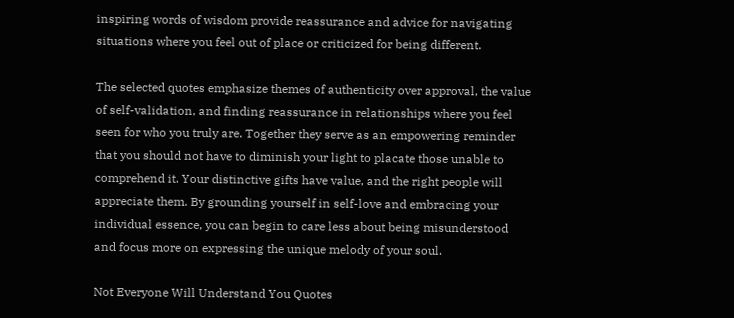inspiring words of wisdom provide reassurance and advice for navigating situations where you feel out of place or criticized for being different.

The selected quotes emphasize themes of authenticity over approval, the value of self-validation, and finding reassurance in relationships where you feel seen for who you truly are. Together they serve as an empowering reminder that you should not have to diminish your light to placate those unable to comprehend it. Your distinctive gifts have value, and the right people will appreciate them. By grounding yourself in self-love and embracing your individual essence, you can begin to care less about being misunderstood and focus more on expressing the unique melody of your soul.

Not Everyone Will Understand You Quotes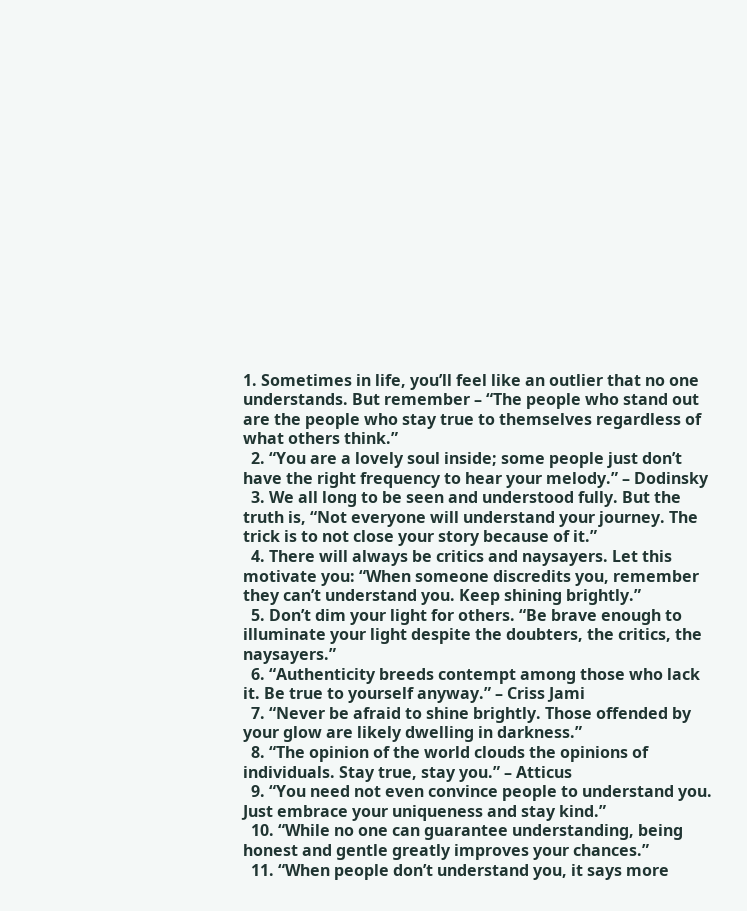1. Sometimes in life, you’ll feel like an outlier that no one understands. But remember – “The people who stand out are the people who stay true to themselves regardless of what others think.”
  2. “You are a lovely soul inside; some people just don’t have the right frequency to hear your melody.” – Dodinsky
  3. We all long to be seen and understood fully. But the truth is, “Not everyone will understand your journey. The trick is to not close your story because of it.”
  4. There will always be critics and naysayers. Let this motivate you: “When someone discredits you, remember they can’t understand you. Keep shining brightly.”
  5. Don’t dim your light for others. “Be brave enough to illuminate your light despite the doubters, the critics, the naysayers.”
  6. “Authenticity breeds contempt among those who lack it. Be true to yourself anyway.” – Criss Jami
  7. “Never be afraid to shine brightly. Those offended by your glow are likely dwelling in darkness.”
  8. “The opinion of the world clouds the opinions of individuals. Stay true, stay you.” – Atticus
  9. “You need not even convince people to understand you. Just embrace your uniqueness and stay kind.”
  10. “While no one can guarantee understanding, being honest and gentle greatly improves your chances.”
  11. “When people don’t understand you, it says more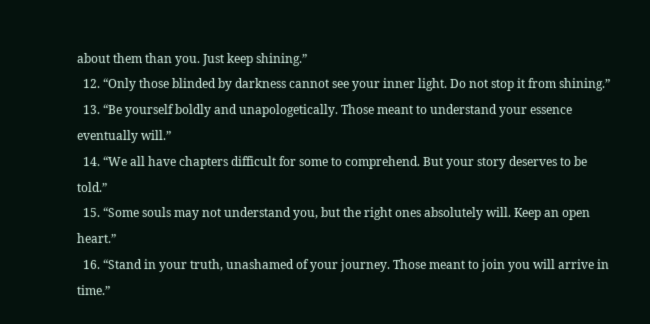about them than you. Just keep shining.”
  12. “Only those blinded by darkness cannot see your inner light. Do not stop it from shining.”
  13. “Be yourself boldly and unapologetically. Those meant to understand your essence eventually will.”
  14. “We all have chapters difficult for some to comprehend. But your story deserves to be told.”
  15. “Some souls may not understand you, but the right ones absolutely will. Keep an open heart.”
  16. “Stand in your truth, unashamed of your journey. Those meant to join you will arrive in time.”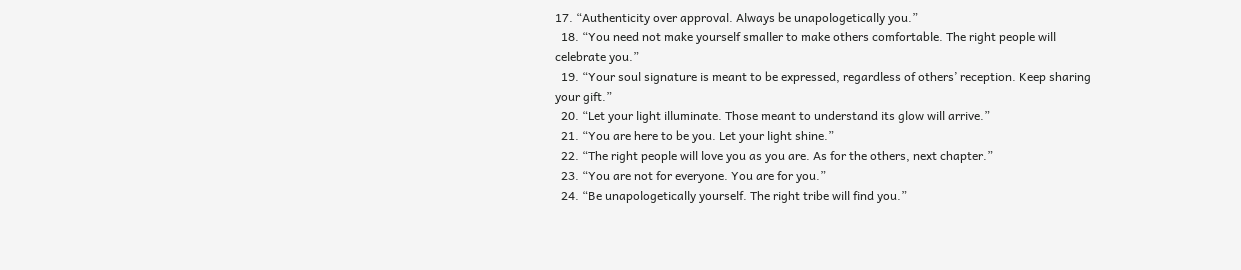17. “Authenticity over approval. Always be unapologetically you.”
  18. “You need not make yourself smaller to make others comfortable. The right people will celebrate you.”
  19. “Your soul signature is meant to be expressed, regardless of others’ reception. Keep sharing your gift.”
  20. “Let your light illuminate. Those meant to understand its glow will arrive.”
  21. “You are here to be you. Let your light shine.”
  22. “The right people will love you as you are. As for the others, next chapter.”
  23. “You are not for everyone. You are for you.”
  24. “Be unapologetically yourself. The right tribe will find you.”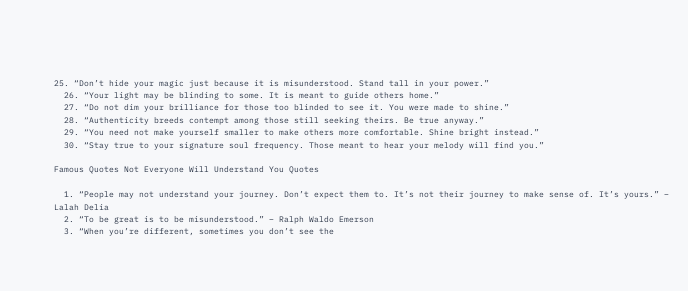25. “Don’t hide your magic just because it is misunderstood. Stand tall in your power.”
  26. “Your light may be blinding to some. It is meant to guide others home.”
  27. “Do not dim your brilliance for those too blinded to see it. You were made to shine.”
  28. “Authenticity breeds contempt among those still seeking theirs. Be true anyway.”
  29. “You need not make yourself smaller to make others more comfortable. Shine bright instead.”
  30. “Stay true to your signature soul frequency. Those meant to hear your melody will find you.”

Famous Quotes Not Everyone Will Understand You Quotes

  1. “People may not understand your journey. Don’t expect them to. It’s not their journey to make sense of. It’s yours.” – Lalah Delia
  2. “To be great is to be misunderstood.” – Ralph Waldo Emerson
  3. “When you’re different, sometimes you don’t see the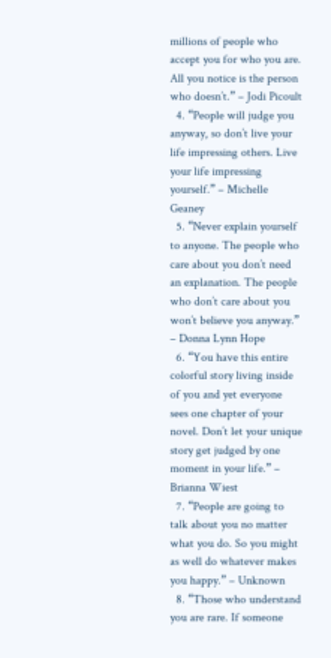millions of people who accept you for who you are. All you notice is the person who doesn’t.” – Jodi Picoult
  4. “People will judge you anyway, so don’t live your life impressing others. Live your life impressing yourself.” – Michelle Geaney
  5. “Never explain yourself to anyone. The people who care about you don’t need an explanation. The people who don’t care about you won’t believe you anyway.” – Donna Lynn Hope
  6. “You have this entire colorful story living inside of you and yet everyone sees one chapter of your novel. Don’t let your unique story get judged by one moment in your life.” – Brianna Wiest
  7. “People are going to talk about you no matter what you do. So you might as well do whatever makes you happy.” – Unknown
  8. “Those who understand you are rare. If someone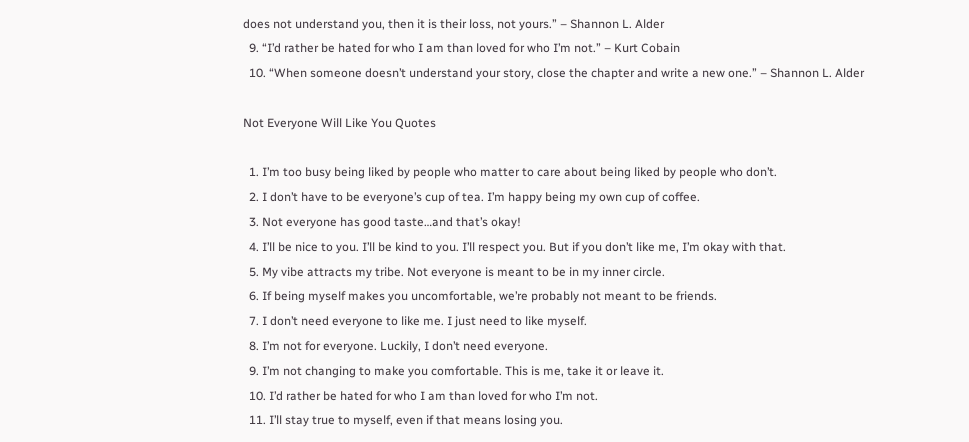does not understand you, then it is their loss, not yours.” – Shannon L. Alder
  9. “I’d rather be hated for who I am than loved for who I’m not.” – Kurt Cobain
  10. “When someone doesn’t understand your story, close the chapter and write a new one.” – Shannon L. Alder

Not Everyone Will Like You Quotes

  1. I’m too busy being liked by people who matter to care about being liked by people who don’t.
  2. I don’t have to be everyone’s cup of tea. I’m happy being my own cup of coffee.
  3. Not everyone has good taste…and that’s okay!
  4. I’ll be nice to you. I’ll be kind to you. I’ll respect you. But if you don’t like me, I’m okay with that.
  5. My vibe attracts my tribe. Not everyone is meant to be in my inner circle.
  6. If being myself makes you uncomfortable, we’re probably not meant to be friends.
  7. I don’t need everyone to like me. I just need to like myself.
  8. I’m not for everyone. Luckily, I don’t need everyone.
  9. I’m not changing to make you comfortable. This is me, take it or leave it.
  10. I’d rather be hated for who I am than loved for who I’m not.
  11. I’ll stay true to myself, even if that means losing you.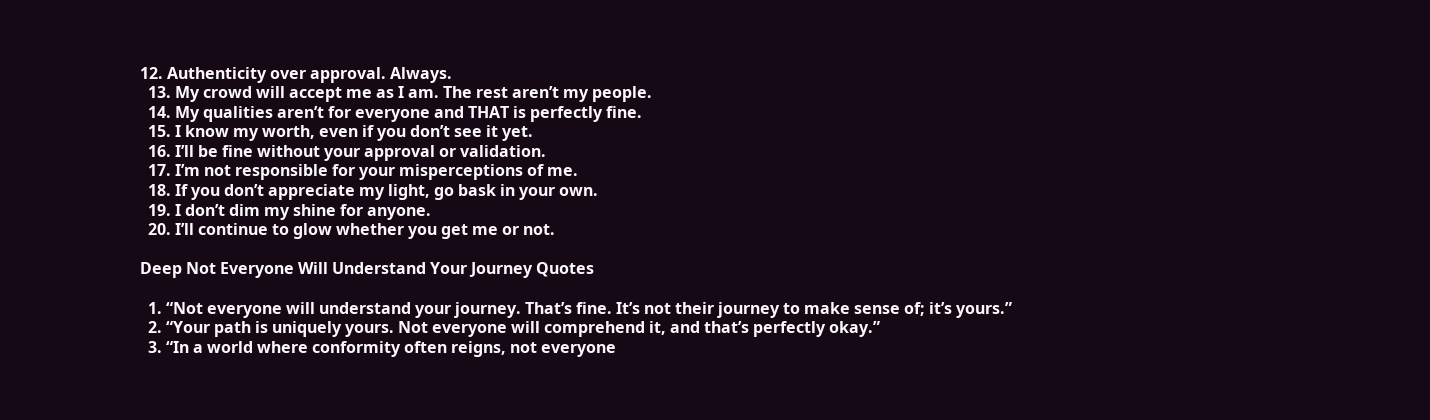12. Authenticity over approval. Always.
  13. My crowd will accept me as I am. The rest aren’t my people.
  14. My qualities aren’t for everyone and THAT is perfectly fine.
  15. I know my worth, even if you don’t see it yet.
  16. I’ll be fine without your approval or validation.
  17. I’m not responsible for your misperceptions of me.
  18. If you don’t appreciate my light, go bask in your own.
  19. I don’t dim my shine for anyone.
  20. I’ll continue to glow whether you get me or not.

Deep Not Everyone Will Understand Your Journey Quotes

  1. “Not everyone will understand your journey. That’s fine. It’s not their journey to make sense of; it’s yours.”
  2. “Your path is uniquely yours. Not everyone will comprehend it, and that’s perfectly okay.”
  3. “In a world where conformity often reigns, not everyone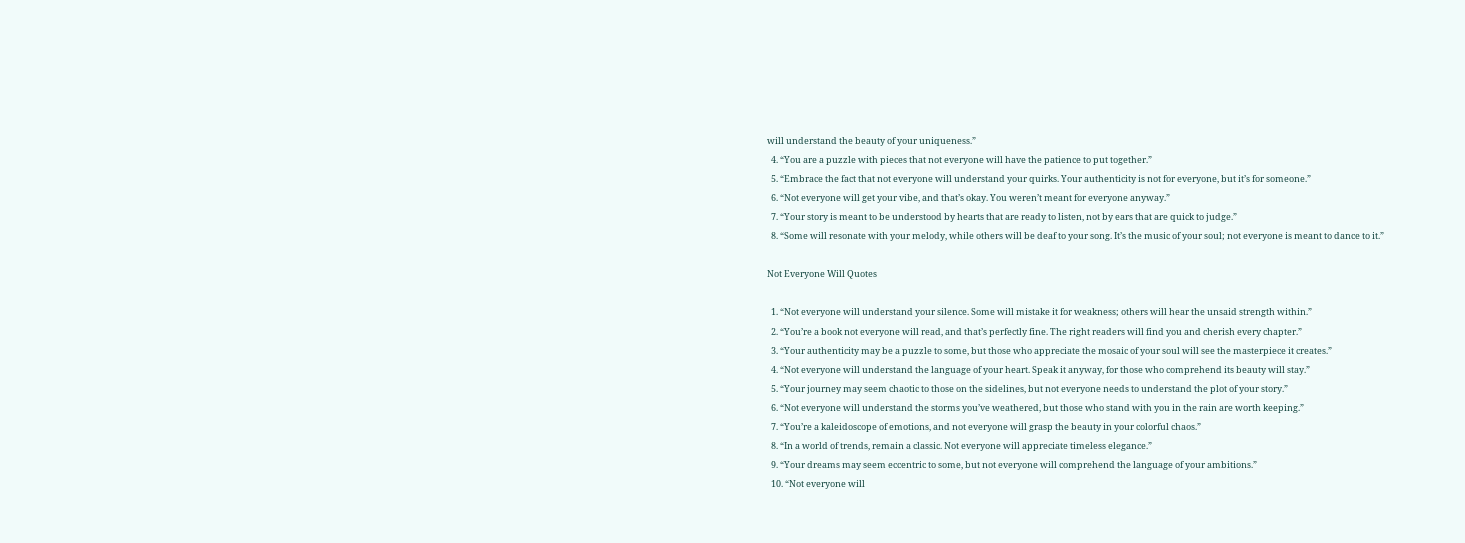will understand the beauty of your uniqueness.”
  4. “You are a puzzle with pieces that not everyone will have the patience to put together.”
  5. “Embrace the fact that not everyone will understand your quirks. Your authenticity is not for everyone, but it’s for someone.”
  6. “Not everyone will get your vibe, and that’s okay. You weren’t meant for everyone anyway.”
  7. “Your story is meant to be understood by hearts that are ready to listen, not by ears that are quick to judge.”
  8. “Some will resonate with your melody, while others will be deaf to your song. It’s the music of your soul; not everyone is meant to dance to it.”

Not Everyone Will Quotes

  1. “Not everyone will understand your silence. Some will mistake it for weakness; others will hear the unsaid strength within.”
  2. “You’re a book not everyone will read, and that’s perfectly fine. The right readers will find you and cherish every chapter.”
  3. “Your authenticity may be a puzzle to some, but those who appreciate the mosaic of your soul will see the masterpiece it creates.”
  4. “Not everyone will understand the language of your heart. Speak it anyway, for those who comprehend its beauty will stay.”
  5. “Your journey may seem chaotic to those on the sidelines, but not everyone needs to understand the plot of your story.”
  6. “Not everyone will understand the storms you’ve weathered, but those who stand with you in the rain are worth keeping.”
  7. “You’re a kaleidoscope of emotions, and not everyone will grasp the beauty in your colorful chaos.”
  8. “In a world of trends, remain a classic. Not everyone will appreciate timeless elegance.”
  9. “Your dreams may seem eccentric to some, but not everyone will comprehend the language of your ambitions.”
  10. “Not everyone will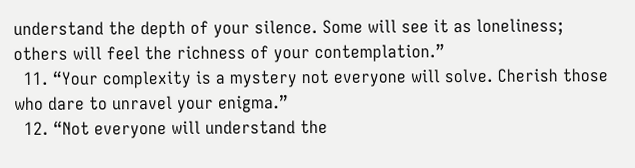understand the depth of your silence. Some will see it as loneliness; others will feel the richness of your contemplation.”
  11. “Your complexity is a mystery not everyone will solve. Cherish those who dare to unravel your enigma.”
  12. “Not everyone will understand the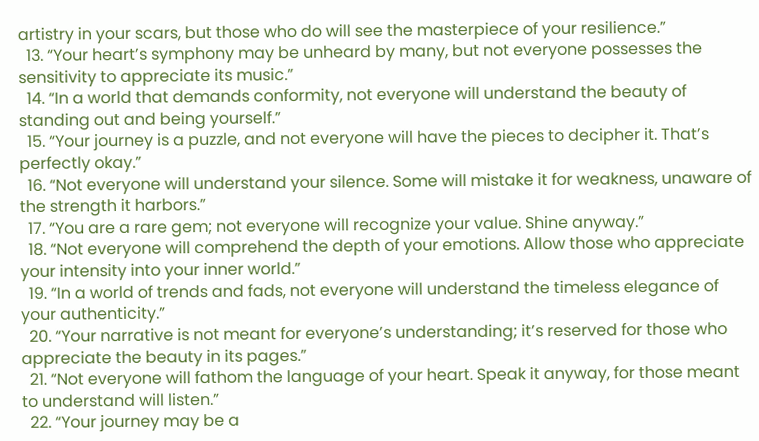artistry in your scars, but those who do will see the masterpiece of your resilience.”
  13. “Your heart’s symphony may be unheard by many, but not everyone possesses the sensitivity to appreciate its music.”
  14. “In a world that demands conformity, not everyone will understand the beauty of standing out and being yourself.”
  15. “Your journey is a puzzle, and not everyone will have the pieces to decipher it. That’s perfectly okay.”
  16. “Not everyone will understand your silence. Some will mistake it for weakness, unaware of the strength it harbors.”
  17. “You are a rare gem; not everyone will recognize your value. Shine anyway.”
  18. “Not everyone will comprehend the depth of your emotions. Allow those who appreciate your intensity into your inner world.”
  19. “In a world of trends and fads, not everyone will understand the timeless elegance of your authenticity.”
  20. “Your narrative is not meant for everyone’s understanding; it’s reserved for those who appreciate the beauty in its pages.”
  21. “Not everyone will fathom the language of your heart. Speak it anyway, for those meant to understand will listen.”
  22. “Your journey may be a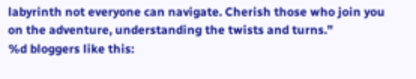labyrinth not everyone can navigate. Cherish those who join you on the adventure, understanding the twists and turns.”
%d bloggers like this: